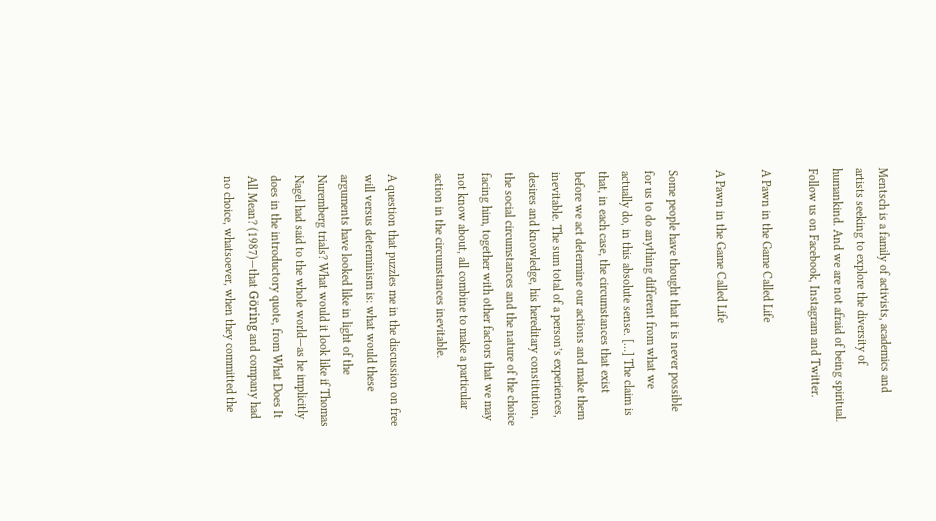Mentsch is a family of activists, academics and artists seeking to explore the diversity of humankind. And we are not afraid of being spiritual. Follow us on Facebook, Instagram and Twitter.

A Pawn in the Game Called Life

A Pawn in the Game Called Life

Some people have thought that it is never possible for us to do anything different from what we actually do, in this absolute sense. […] The claim is that, in each case, the circumstances that exist before we act determine our actions and make them inevitable. The sum total of a person’s experiences, desires and knowledge, his hereditary constitution, the social circumstances and the nature of the choice facing him, together with other factors that we may not know about, all combine to make a particular action in the circumstances inevitable.

A question that puzzles me in the discussion on free will versus determinism is: what would these arguments have looked like in light of the Nuremberg trials? What would it look like if Thomas Nagel had said to the whole world—as he implicitly does in the introductory quote, from What Does It All Mean? (1987)—that Göring and company had no choice, whatsoever, when they committed the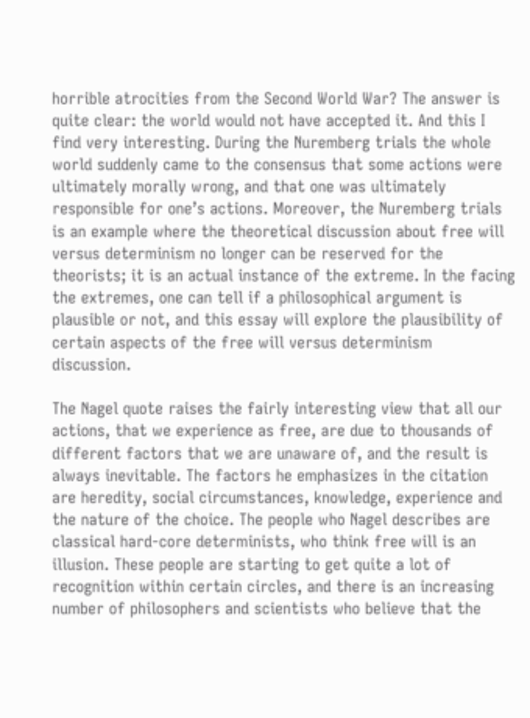horrible atrocities from the Second World War? The answer is quite clear: the world would not have accepted it. And this I find very interesting. During the Nuremberg trials the whole world suddenly came to the consensus that some actions were ultimately morally wrong, and that one was ultimately responsible for one’s actions. Moreover, the Nuremberg trials is an example where the theoretical discussion about free will versus determinism no longer can be reserved for the theorists; it is an actual instance of the extreme. In the facing the extremes, one can tell if a philosophical argument is plausible or not, and this essay will explore the plausibility of certain aspects of the free will versus determinism discussion.

The Nagel quote raises the fairly interesting view that all our actions, that we experience as free, are due to thousands of different factors that we are unaware of, and the result is always inevitable. The factors he emphasizes in the citation are heredity, social circumstances, knowledge, experience and the nature of the choice. The people who Nagel describes are classical hard-core determinists, who think free will is an illusion. These people are starting to get quite a lot of recognition within certain circles, and there is an increasing number of philosophers and scientists who believe that the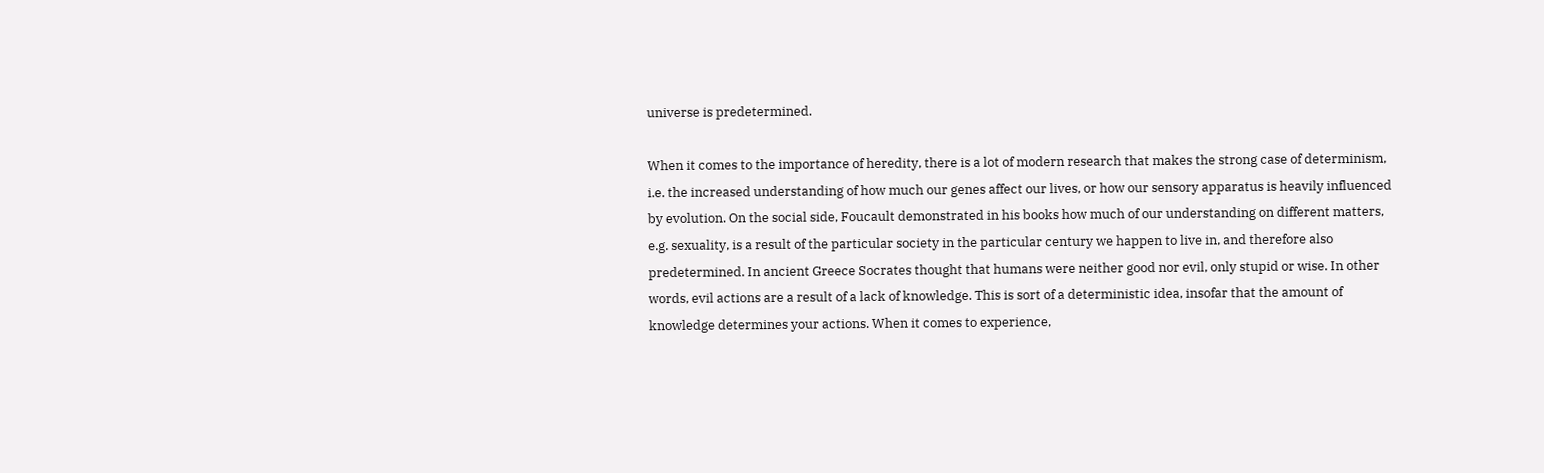universe is predetermined.

When it comes to the importance of heredity, there is a lot of modern research that makes the strong case of determinism, i.e. the increased understanding of how much our genes affect our lives, or how our sensory apparatus is heavily influenced by evolution. On the social side, Foucault demonstrated in his books how much of our understanding on different matters, e.g. sexuality, is a result of the particular society in the particular century we happen to live in, and therefore also predetermined. In ancient Greece Socrates thought that humans were neither good nor evil, only stupid or wise. In other words, evil actions are a result of a lack of knowledge. This is sort of a deterministic idea, insofar that the amount of knowledge determines your actions. When it comes to experience,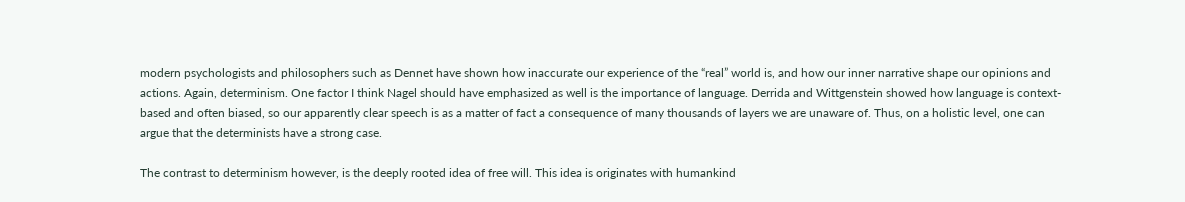modern psychologists and philosophers such as Dennet have shown how inaccurate our experience of the “real” world is, and how our inner narrative shape our opinions and actions. Again, determinism. One factor I think Nagel should have emphasized as well is the importance of language. Derrida and Wittgenstein showed how language is context-based and often biased, so our apparently clear speech is as a matter of fact a consequence of many thousands of layers we are unaware of. Thus, on a holistic level, one can argue that the determinists have a strong case.

The contrast to determinism however, is the deeply rooted idea of free will. This idea is originates with humankind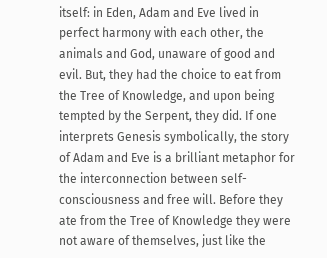itself: in Eden, Adam and Eve lived in perfect harmony with each other, the animals and God, unaware of good and evil. But, they had the choice to eat from the Tree of Knowledge, and upon being tempted by the Serpent, they did. If one interprets Genesis symbolically, the story of Adam and Eve is a brilliant metaphor for the interconnection between self-consciousness and free will. Before they ate from the Tree of Knowledge they were not aware of themselves, just like the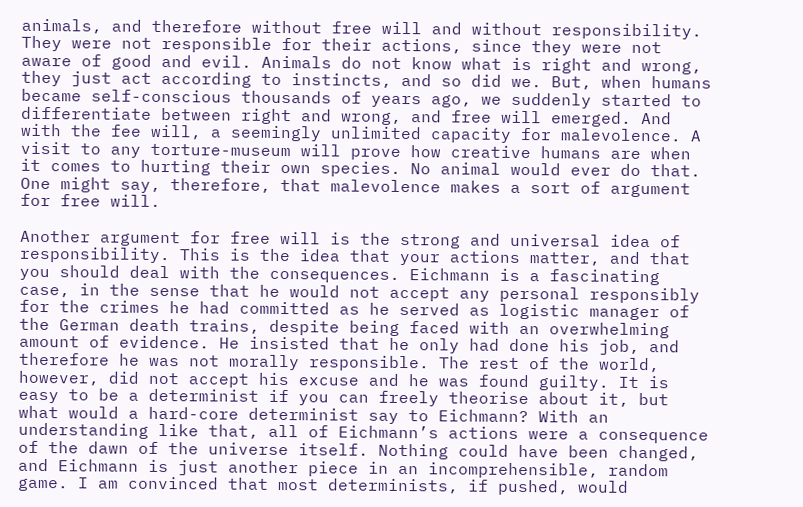animals, and therefore without free will and without responsibility. They were not responsible for their actions, since they were not aware of good and evil. Animals do not know what is right and wrong, they just act according to instincts, and so did we. But, when humans became self-conscious thousands of years ago, we suddenly started to differentiate between right and wrong, and free will emerged. And with the fee will, a seemingly unlimited capacity for malevolence. A visit to any torture-museum will prove how creative humans are when it comes to hurting their own species. No animal would ever do that. One might say, therefore, that malevolence makes a sort of argument for free will.

Another argument for free will is the strong and universal idea of responsibility. This is the idea that your actions matter, and that you should deal with the consequences. Eichmann is a fascinating case, in the sense that he would not accept any personal responsibly for the crimes he had committed as he served as logistic manager of the German death trains, despite being faced with an overwhelming amount of evidence. He insisted that he only had done his job, and therefore he was not morally responsible. The rest of the world, however, did not accept his excuse and he was found guilty. It is easy to be a determinist if you can freely theorise about it, but what would a hard-core determinist say to Eichmann? With an understanding like that, all of Eichmann’s actions were a consequence of the dawn of the universe itself. Nothing could have been changed, and Eichmann is just another piece in an incomprehensible, random game. I am convinced that most determinists, if pushed, would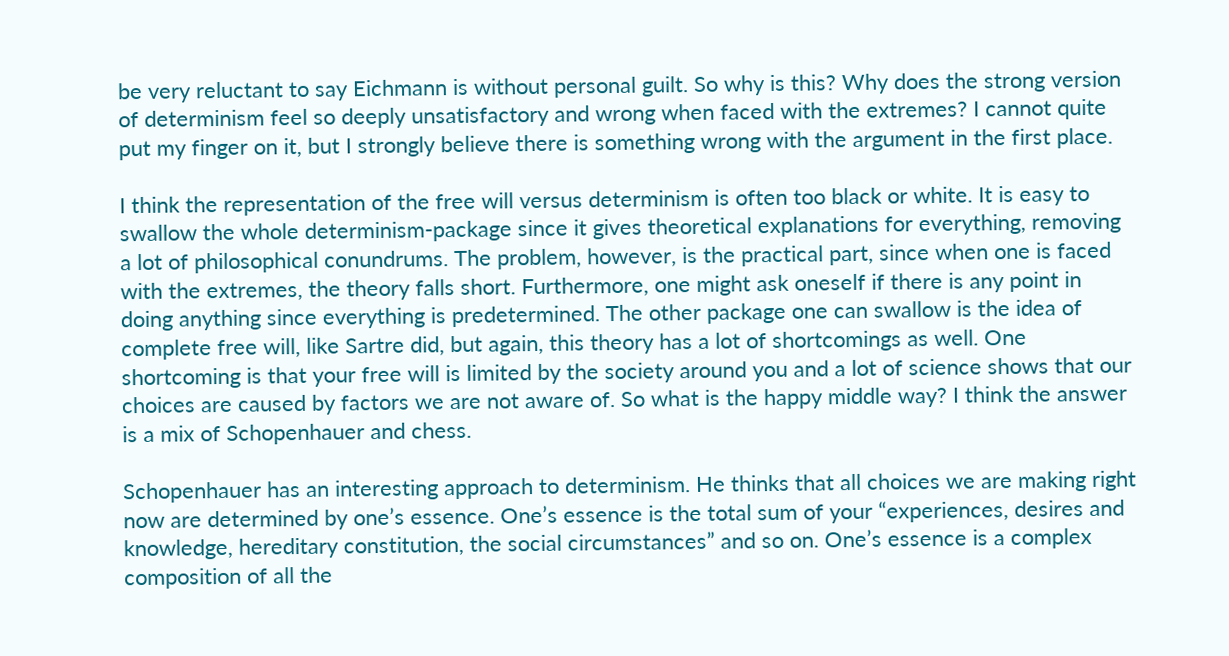be very reluctant to say Eichmann is without personal guilt. So why is this? Why does the strong version of determinism feel so deeply unsatisfactory and wrong when faced with the extremes? I cannot quite put my finger on it, but I strongly believe there is something wrong with the argument in the first place.

I think the representation of the free will versus determinism is often too black or white. It is easy to swallow the whole determinism-package since it gives theoretical explanations for everything, removing a lot of philosophical conundrums. The problem, however, is the practical part, since when one is faced with the extremes, the theory falls short. Furthermore, one might ask oneself if there is any point in doing anything since everything is predetermined. The other package one can swallow is the idea of complete free will, like Sartre did, but again, this theory has a lot of shortcomings as well. One shortcoming is that your free will is limited by the society around you and a lot of science shows that our choices are caused by factors we are not aware of. So what is the happy middle way? I think the answer is a mix of Schopenhauer and chess.

Schopenhauer has an interesting approach to determinism. He thinks that all choices we are making right now are determined by one’s essence. One’s essence is the total sum of your “experiences, desires and knowledge, hereditary constitution, the social circumstances” and so on. One’s essence is a complex composition of all the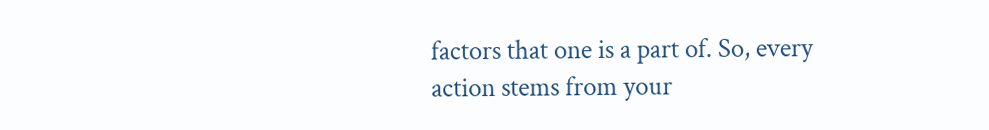factors that one is a part of. So, every action stems from your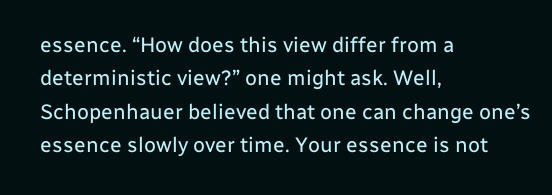essence. “How does this view differ from a deterministic view?” one might ask. Well, Schopenhauer believed that one can change one’s essence slowly over time. Your essence is not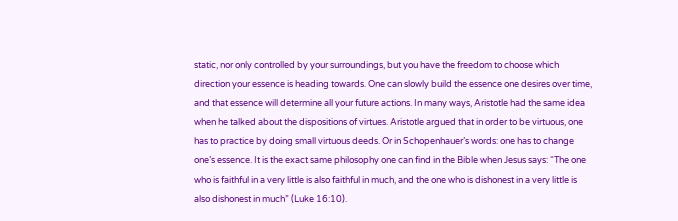static, nor only controlled by your surroundings, but you have the freedom to choose which direction your essence is heading towards. One can slowly build the essence one desires over time, and that essence will determine all your future actions. In many ways, Aristotle had the same idea when he talked about the dispositions of virtues. Aristotle argued that in order to be virtuous, one has to practice by doing small virtuous deeds. Or in Schopenhauer’s words: one has to change one’s essence. It is the exact same philosophy one can find in the Bible when Jesus says: “The one who is faithful in a very little is also faithful in much, and the one who is dishonest in a very little is also dishonest in much” (Luke 16:10).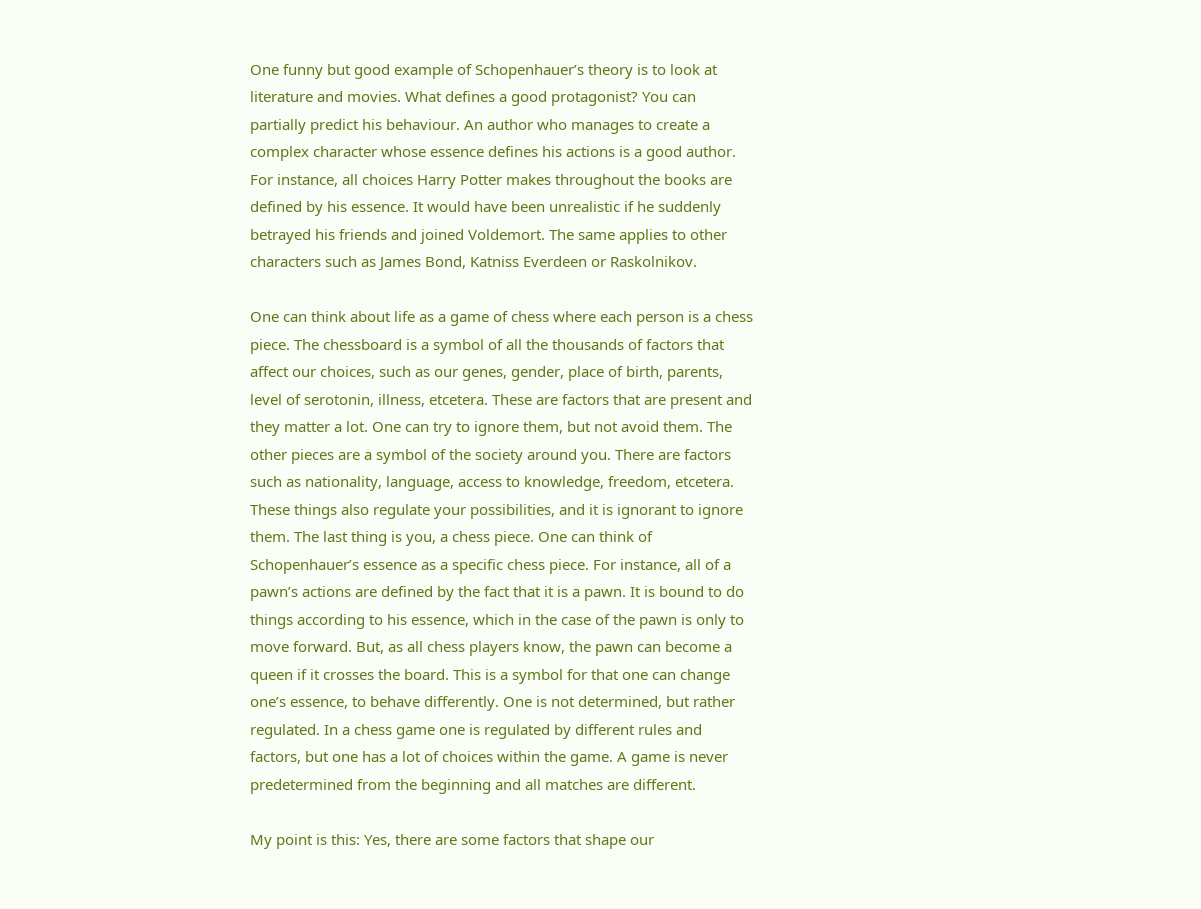One funny but good example of Schopenhauer’s theory is to look at literature and movies. What defines a good protagonist? You can partially predict his behaviour. An author who manages to create a complex character whose essence defines his actions is a good author. For instance, all choices Harry Potter makes throughout the books are defined by his essence. It would have been unrealistic if he suddenly betrayed his friends and joined Voldemort. The same applies to other characters such as James Bond, Katniss Everdeen or Raskolnikov.

One can think about life as a game of chess where each person is a chess piece. The chessboard is a symbol of all the thousands of factors that affect our choices, such as our genes, gender, place of birth, parents, level of serotonin, illness, etcetera. These are factors that are present and they matter a lot. One can try to ignore them, but not avoid them. The other pieces are a symbol of the society around you. There are factors such as nationality, language, access to knowledge, freedom, etcetera. These things also regulate your possibilities, and it is ignorant to ignore them. The last thing is you, a chess piece. One can think of Schopenhauer’s essence as a specific chess piece. For instance, all of a pawn’s actions are defined by the fact that it is a pawn. It is bound to do things according to his essence, which in the case of the pawn is only to move forward. But, as all chess players know, the pawn can become a queen if it crosses the board. This is a symbol for that one can change one’s essence, to behave differently. One is not determined, but rather regulated. In a chess game one is regulated by different rules and factors, but one has a lot of choices within the game. A game is never predetermined from the beginning and all matches are different.

My point is this: Yes, there are some factors that shape our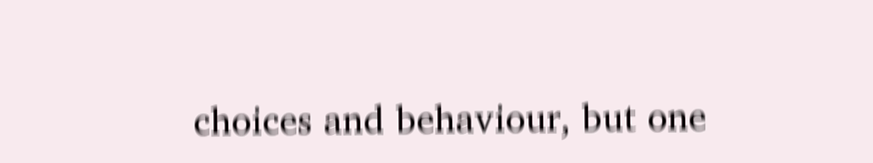choices and behaviour, but one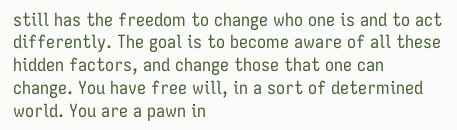still has the freedom to change who one is and to act differently. The goal is to become aware of all these hidden factors, and change those that one can change. You have free will, in a sort of determined world. You are a pawn in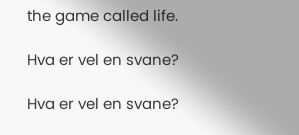the game called life.

Hva er vel en svane?

Hva er vel en svane?